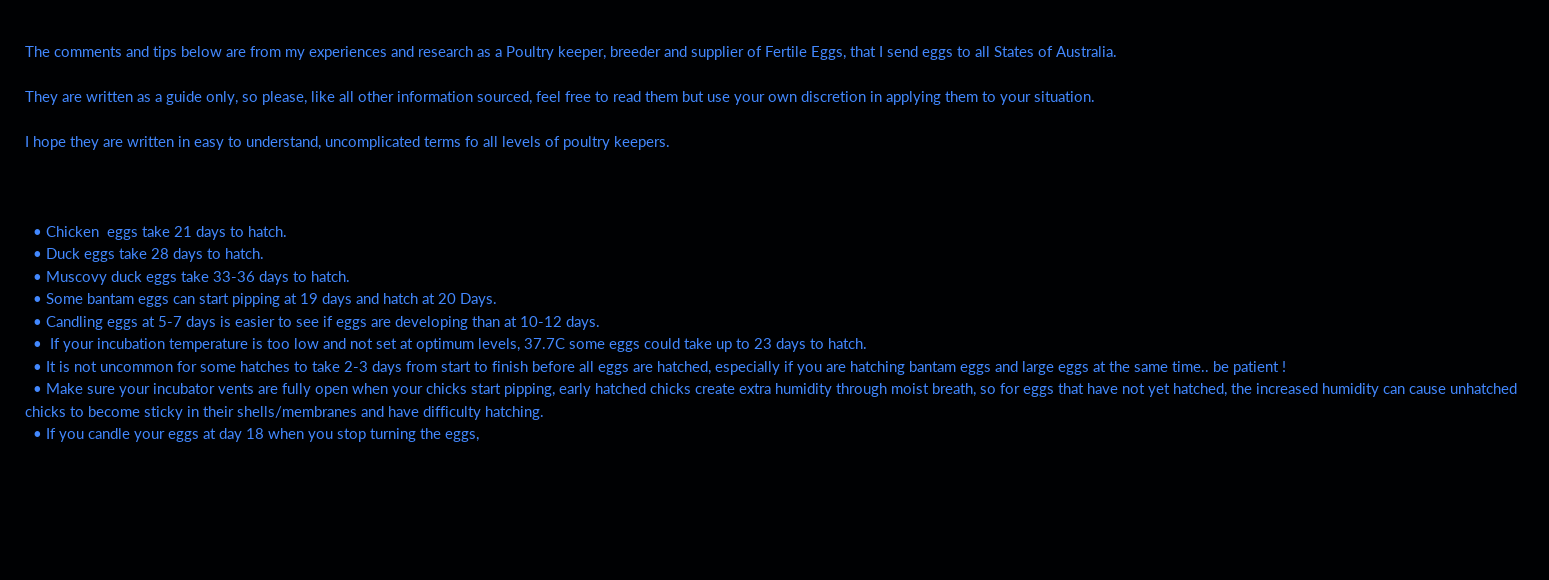The comments and tips below are from my experiences and research as a Poultry keeper, breeder and supplier of Fertile Eggs, that I send eggs to all States of Australia.

They are written as a guide only, so please, like all other information sourced, feel free to read them but use your own discretion in applying them to your situation.

I hope they are written in easy to understand, uncomplicated terms fo all levels of poultry keepers.



  • Chicken  eggs take 21 days to hatch.
  • Duck eggs take 28 days to hatch.
  • Muscovy duck eggs take 33-36 days to hatch.
  • Some bantam eggs can start pipping at 19 days and hatch at 20 Days.
  • Candling eggs at 5-7 days is easier to see if eggs are developing than at 10-12 days.
  •  If your incubation temperature is too low and not set at optimum levels, 37.7C some eggs could take up to 23 days to hatch.
  • It is not uncommon for some hatches to take 2-3 days from start to finish before all eggs are hatched, especially if you are hatching bantam eggs and large eggs at the same time.. be patient !
  • Make sure your incubator vents are fully open when your chicks start pipping, early hatched chicks create extra humidity through moist breath, so for eggs that have not yet hatched, the increased humidity can cause unhatched chicks to become sticky in their shells/membranes and have difficulty hatching.
  • If you candle your eggs at day 18 when you stop turning the eggs,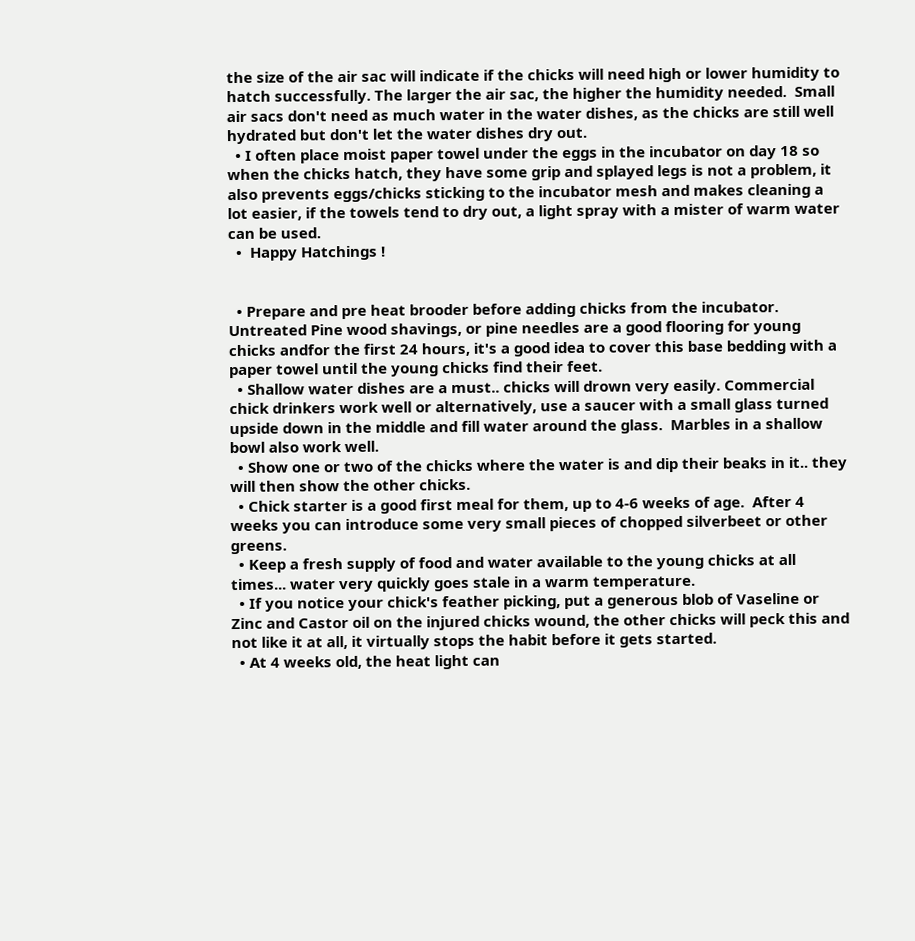the size of the air sac will indicate if the chicks will need high or lower humidity to hatch successfully. The larger the air sac, the higher the humidity needed.  Small air sacs don't need as much water in the water dishes, as the chicks are still well hydrated but don't let the water dishes dry out.
  • I often place moist paper towel under the eggs in the incubator on day 18 so when the chicks hatch, they have some grip and splayed legs is not a problem, it also prevents eggs/chicks sticking to the incubator mesh and makes cleaning a lot easier, if the towels tend to dry out, a light spray with a mister of warm water can be used.
  •  Happy Hatchings !


  • Prepare and pre heat brooder before adding chicks from the incubator.  Untreated Pine wood shavings, or pine needles are a good flooring for young chicks andfor the first 24 hours, it's a good idea to cover this base bedding with a paper towel until the young chicks find their feet.
  • Shallow water dishes are a must.. chicks will drown very easily. Commercial chick drinkers work well or alternatively, use a saucer with a small glass turned upside down in the middle and fill water around the glass.  Marbles in a shallow bowl also work well.
  • Show one or two of the chicks where the water is and dip their beaks in it.. they will then show the other chicks.
  • Chick starter is a good first meal for them, up to 4-6 weeks of age.  After 4 weeks you can introduce some very small pieces of chopped silverbeet or other greens.
  • Keep a fresh supply of food and water available to the young chicks at all times... water very quickly goes stale in a warm temperature.
  • If you notice your chick's feather picking, put a generous blob of Vaseline or Zinc and Castor oil on the injured chicks wound, the other chicks will peck this and not like it at all, it virtually stops the habit before it gets started.
  • At 4 weeks old, the heat light can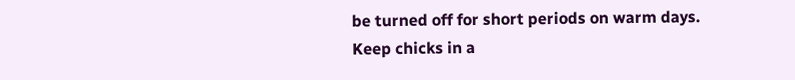be turned off for short periods on warm days. Keep chicks in a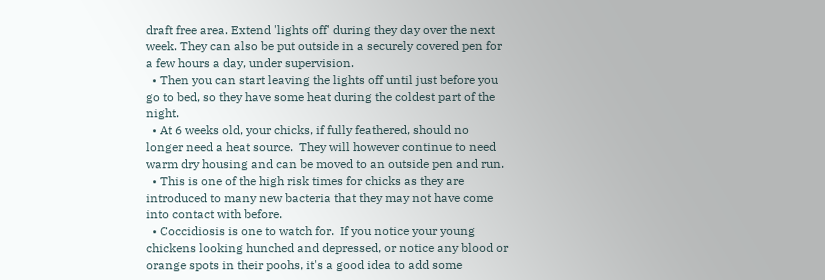draft free area. Extend 'lights off' during they day over the next week. They can also be put outside in a securely covered pen for a few hours a day, under supervision.
  • Then you can start leaving the lights off until just before you go to bed, so they have some heat during the coldest part of the night.
  • At 6 weeks old, your chicks, if fully feathered, should no longer need a heat source.  They will however continue to need warm dry housing and can be moved to an outside pen and run.
  • This is one of the high risk times for chicks as they are introduced to many new bacteria that they may not have come into contact with before.
  • Coccidiosis is one to watch for.  If you notice your young chickens looking hunched and depressed, or notice any blood or orange spots in their poohs, it's a good idea to add some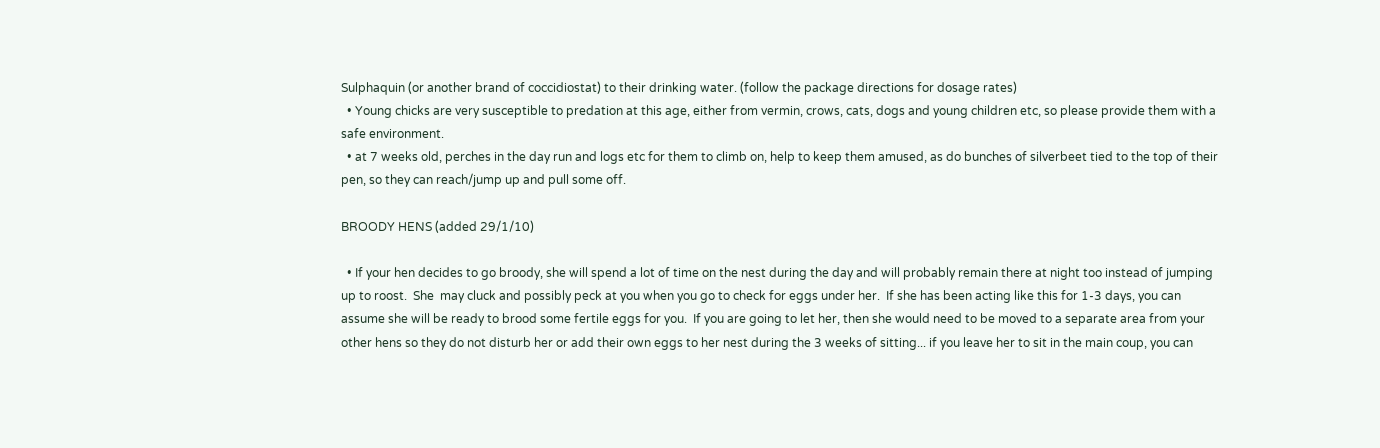Sulphaquin (or another brand of coccidiostat) to their drinking water. (follow the package directions for dosage rates)
  • Young chicks are very susceptible to predation at this age, either from vermin, crows, cats, dogs and young children etc, so please provide them with a safe environment.
  • at 7 weeks old, perches in the day run and logs etc for them to climb on, help to keep them amused, as do bunches of silverbeet tied to the top of their pen, so they can reach/jump up and pull some off.

BROODY HENS (added 29/1/10)

  • If your hen decides to go broody, she will spend a lot of time on the nest during the day and will probably remain there at night too instead of jumping up to roost.  She  may cluck and possibly peck at you when you go to check for eggs under her.  If she has been acting like this for 1-3 days, you can assume she will be ready to brood some fertile eggs for you.  If you are going to let her, then she would need to be moved to a separate area from your other hens so they do not disturb her or add their own eggs to her nest during the 3 weeks of sitting... if you leave her to sit in the main coup, you can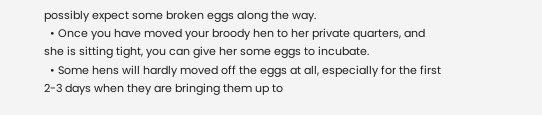possibly expect some broken eggs along the way.
  • Once you have moved your broody hen to her private quarters, and she is sitting tight, you can give her some eggs to incubate.
  • Some hens will hardly moved off the eggs at all, especially for the first 2-3 days when they are bringing them up to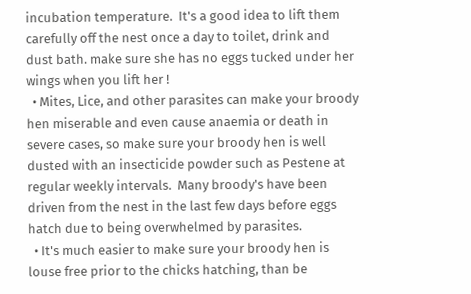incubation temperature.  It's a good idea to lift them carefully off the nest once a day to toilet, drink and dust bath. make sure she has no eggs tucked under her wings when you lift her !
  • Mites, Lice, and other parasites can make your broody hen miserable and even cause anaemia or death in severe cases, so make sure your broody hen is well dusted with an insecticide powder such as Pestene at regular weekly intervals.  Many broody's have been driven from the nest in the last few days before eggs hatch due to being overwhelmed by parasites.
  • It's much easier to make sure your broody hen is louse free prior to the chicks hatching, than be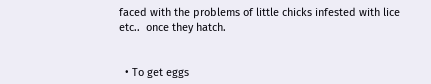faced with the problems of little chicks infested with lice etc..  once they hatch.


  • To get eggs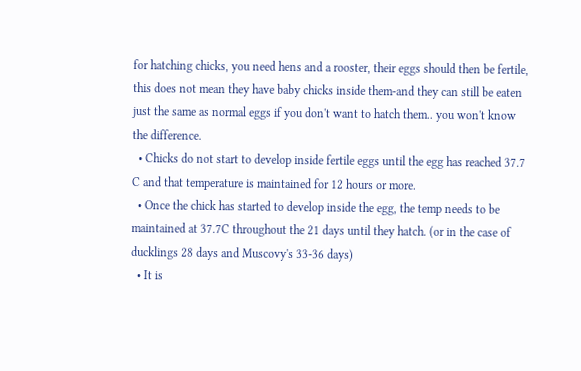for hatching chicks, you need hens and a rooster, their eggs should then be fertile, this does not mean they have baby chicks inside them-and they can still be eaten just the same as normal eggs if you don't want to hatch them.. you won't know the difference.
  • Chicks do not start to develop inside fertile eggs until the egg has reached 37.7 C and that temperature is maintained for 12 hours or more.
  • Once the chick has started to develop inside the egg, the temp needs to be maintained at 37.7C throughout the 21 days until they hatch. (or in the case of ducklings 28 days and Muscovy's 33-36 days)
  • It is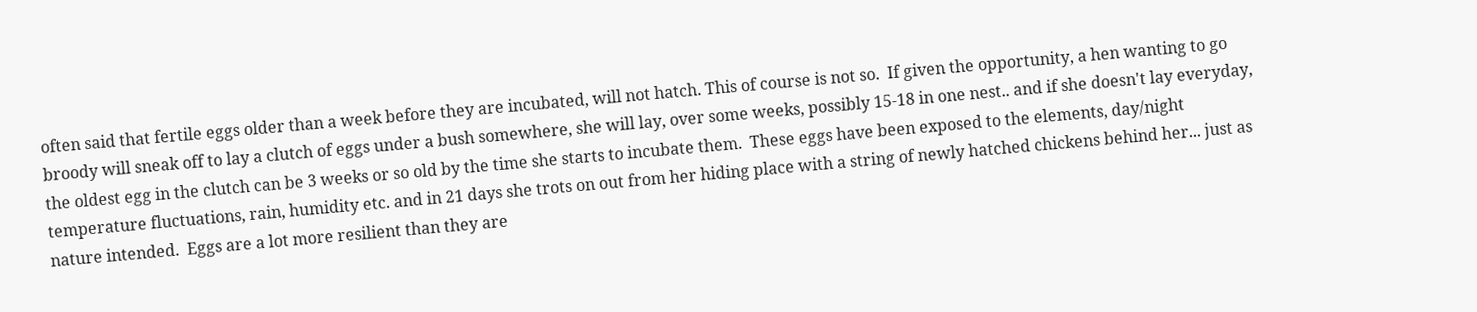often said that fertile eggs older than a week before they are incubated, will not hatch. This of course is not so.  If given the opportunity, a hen wanting to go broody will sneak off to lay a clutch of eggs under a bush somewhere, she will lay, over some weeks, possibly 15-18 in one nest.. and if she doesn't lay everyday, the oldest egg in the clutch can be 3 weeks or so old by the time she starts to incubate them.  These eggs have been exposed to the elements, day/night temperature fluctuations, rain, humidity etc. and in 21 days she trots on out from her hiding place with a string of newly hatched chickens behind her... just as nature intended.  Eggs are a lot more resilient than they are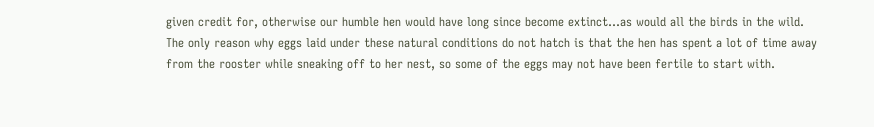given credit for, otherwise our humble hen would have long since become extinct...as would all the birds in the wild.  The only reason why eggs laid under these natural conditions do not hatch is that the hen has spent a lot of time away from the rooster while sneaking off to her nest, so some of the eggs may not have been fertile to start with.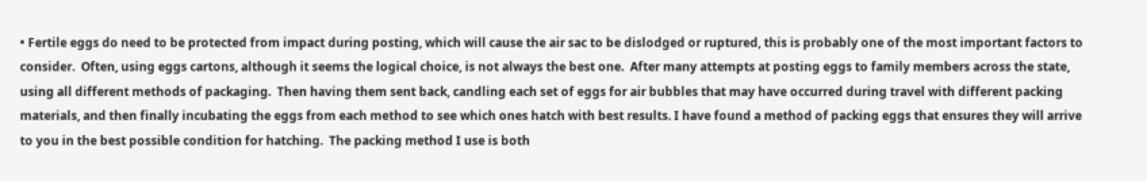• Fertile eggs do need to be protected from impact during posting, which will cause the air sac to be dislodged or ruptured, this is probably one of the most important factors to consider.  Often, using eggs cartons, although it seems the logical choice, is not always the best one.  After many attempts at posting eggs to family members across the state, using all different methods of packaging.  Then having them sent back, candling each set of eggs for air bubbles that may have occurred during travel with different packing materials, and then finally incubating the eggs from each method to see which ones hatch with best results. I have found a method of packing eggs that ensures they will arrive to you in the best possible condition for hatching.  The packing method I use is both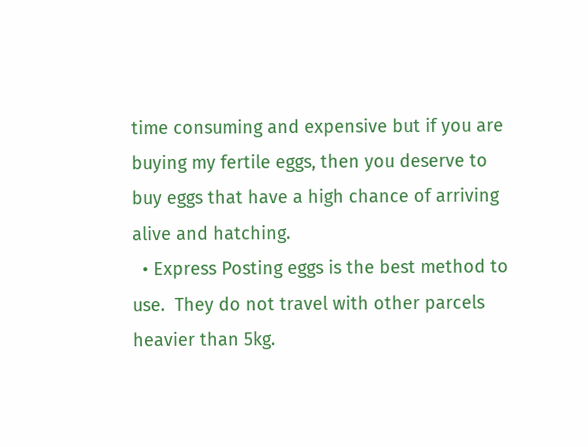time consuming and expensive but if you are buying my fertile eggs, then you deserve to buy eggs that have a high chance of arriving alive and hatching.
  • Express Posting eggs is the best method to use.  They do not travel with other parcels heavier than 5kg.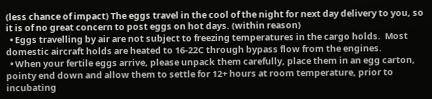(less chance of impact) The eggs travel in the cool of the night for next day delivery to you, so it is of no great concern to post eggs on hot days. (within reason)
  • Eggs travelling by air are not subject to freezing temperatures in the cargo holds.  Most domestic aircraft holds are heated to 16-22C through bypass flow from the engines.
  • When your fertile eggs arrive, please unpack them carefully, place them in an egg carton, pointy end down and allow them to settle for 12+ hours at room temperature, prior to incubating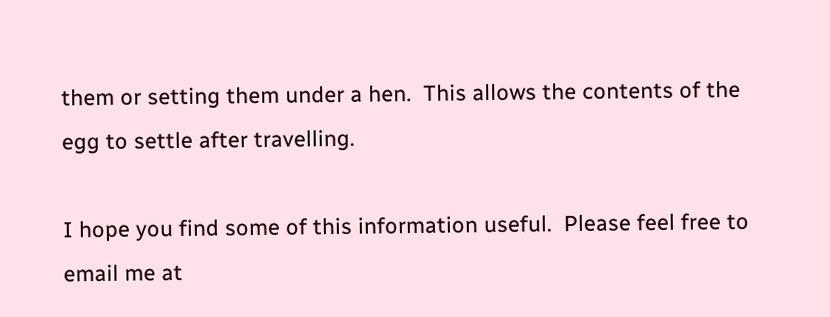them or setting them under a hen.  This allows the contents of the egg to settle after travelling.

I hope you find some of this information useful.  Please feel free to email me at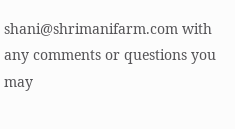shani@shrimanifarm.com with any comments or questions you may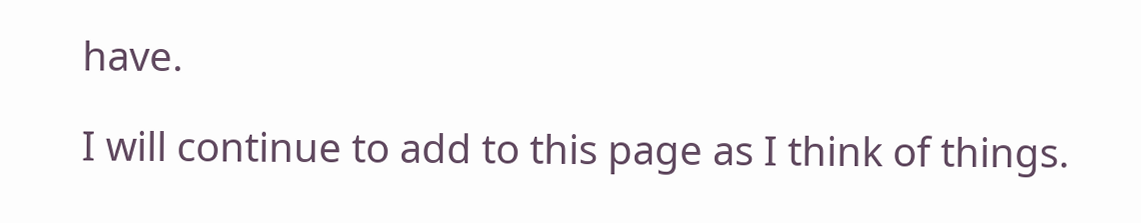have.

I will continue to add to this page as I think of things.